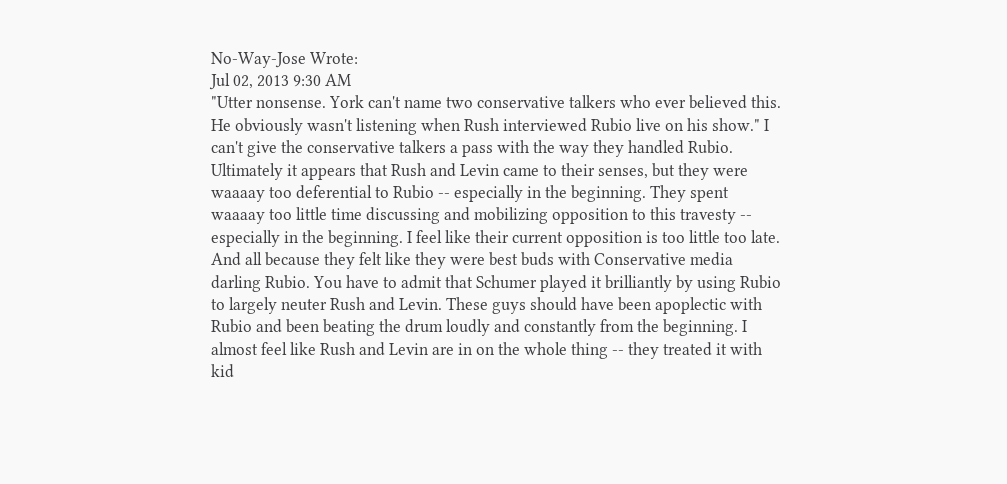No-Way-Jose Wrote:
Jul 02, 2013 9:30 AM
"Utter nonsense. York can't name two conservative talkers who ever believed this. He obviously wasn't listening when Rush interviewed Rubio live on his show." I can't give the conservative talkers a pass with the way they handled Rubio. Ultimately it appears that Rush and Levin came to their senses, but they were waaaay too deferential to Rubio -- especially in the beginning. They spent waaaay too little time discussing and mobilizing opposition to this travesty -- especially in the beginning. I feel like their current opposition is too little too late. And all because they felt like they were best buds with Conservative media darling Rubio. You have to admit that Schumer played it brilliantly by using Rubio to largely neuter Rush and Levin. These guys should have been apoplectic with Rubio and been beating the drum loudly and constantly from the beginning. I almost feel like Rush and Levin are in on the whole thing -- they treated it with kid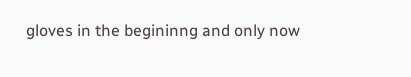gloves in the begininng and only now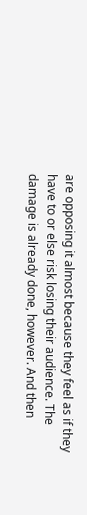are opposing it almost because they feel as if they have to or else risk losing their audience. The damage is already done, however. And then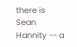there is Sean Hannity -- a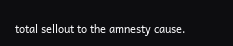total sellout to the amnesty cause.